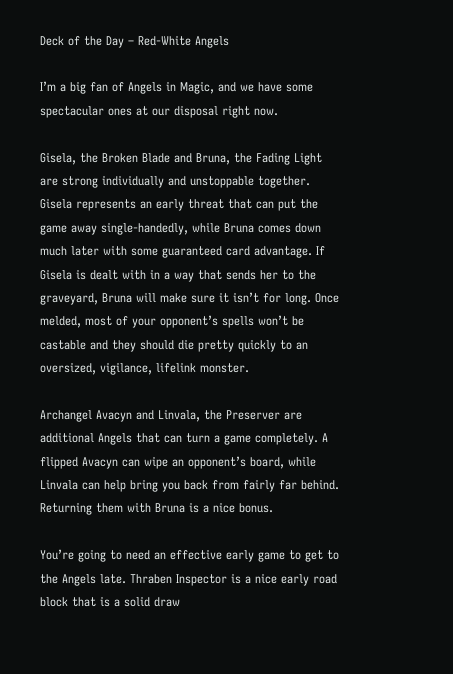Deck of the Day – Red-White Angels

I’m a big fan of Angels in Magic, and we have some spectacular ones at our disposal right now.

Gisela, the Broken Blade and Bruna, the Fading Light are strong individually and unstoppable together. Gisela represents an early threat that can put the game away single-handedly, while Bruna comes down much later with some guaranteed card advantage. If Gisela is dealt with in a way that sends her to the graveyard, Bruna will make sure it isn’t for long. Once melded, most of your opponent’s spells won’t be castable and they should die pretty quickly to an oversized, vigilance, lifelink monster.

Archangel Avacyn and Linvala, the Preserver are additional Angels that can turn a game completely. A flipped Avacyn can wipe an opponent’s board, while Linvala can help bring you back from fairly far behind. Returning them with Bruna is a nice bonus.

You’re going to need an effective early game to get to the Angels late. Thraben Inspector is a nice early road block that is a solid draw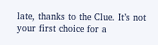late, thanks to the Clue. It’s not your first choice for a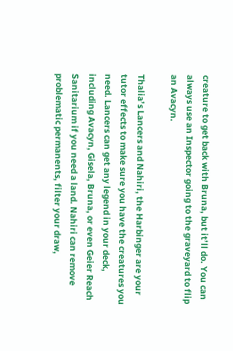creature to get back with Bruna, but it’ll do. You can always use an Inspector going to the graveyard to flip an Avacyn.

Thalia’s Lancers and Nahiri, the Harbinger are your tutor effects to make sure you have the creatures you need. Lancers can get any legend in your deck, including Avacyn, Gisela, Bruna, or even Geier Reach Sanitarium if you need a land. Nahiri can remove problematic permanents, filter your draw,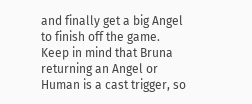and finally get a big Angel to finish off the game. Keep in mind that Bruna returning an Angel or Human is a cast trigger, so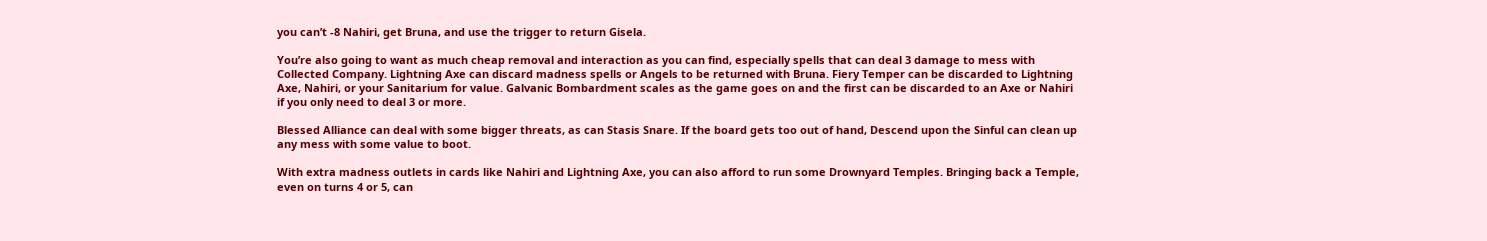you can’t -8 Nahiri, get Bruna, and use the trigger to return Gisela.

You’re also going to want as much cheap removal and interaction as you can find, especially spells that can deal 3 damage to mess with Collected Company. Lightning Axe can discard madness spells or Angels to be returned with Bruna. Fiery Temper can be discarded to Lightning Axe, Nahiri, or your Sanitarium for value. Galvanic Bombardment scales as the game goes on and the first can be discarded to an Axe or Nahiri if you only need to deal 3 or more.

Blessed Alliance can deal with some bigger threats, as can Stasis Snare. If the board gets too out of hand, Descend upon the Sinful can clean up any mess with some value to boot.

With extra madness outlets in cards like Nahiri and Lightning Axe, you can also afford to run some Drownyard Temples. Bringing back a Temple, even on turns 4 or 5, can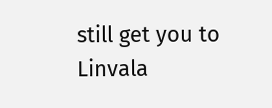still get you to Linvala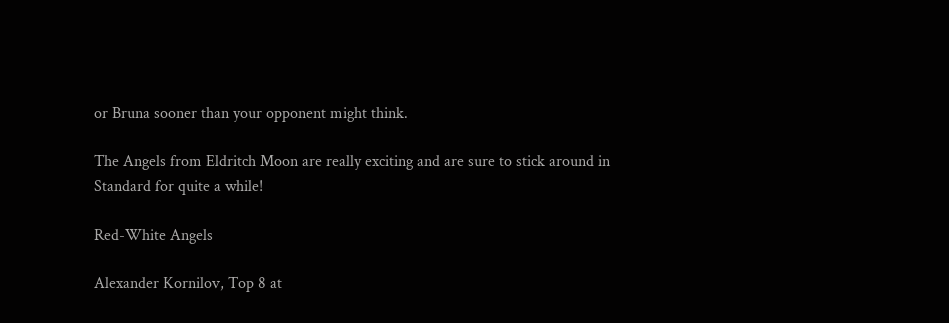or Bruna sooner than your opponent might think.

The Angels from Eldritch Moon are really exciting and are sure to stick around in Standard for quite a while!

Red-White Angels

Alexander Kornilov, Top 8 at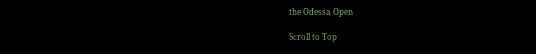the Odessa Open

Scroll to Top